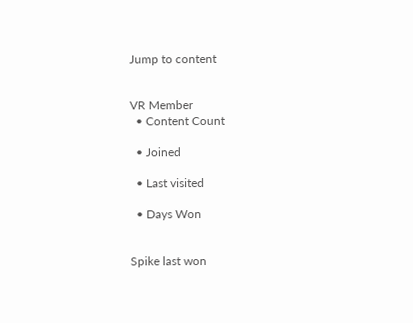Jump to content


VR Member
  • Content Count

  • Joined

  • Last visited

  • Days Won


Spike last won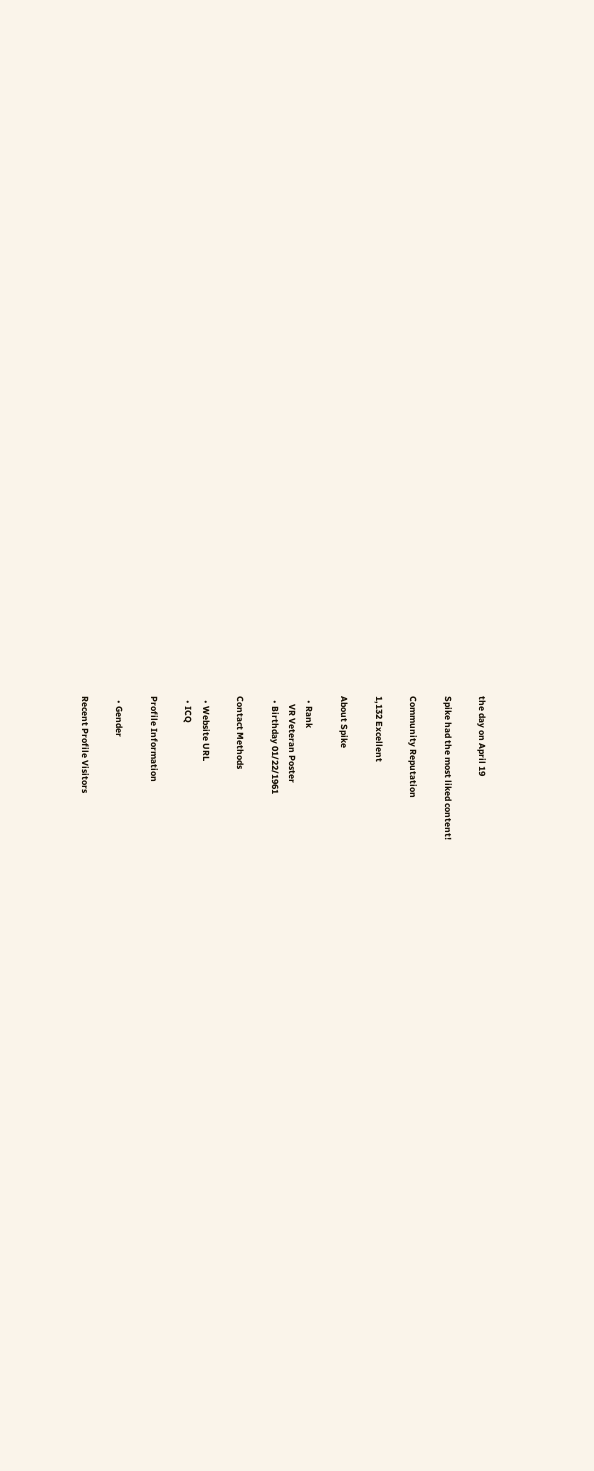the day on April 19

Spike had the most liked content!

Community Reputation

1,132 Excellent

About Spike

  • Rank
    VR Veteran Poster
  • Birthday 01/22/1961

Contact Methods

  • Website URL
  • ICQ

Profile Information

  • Gender

Recent Profile Visitors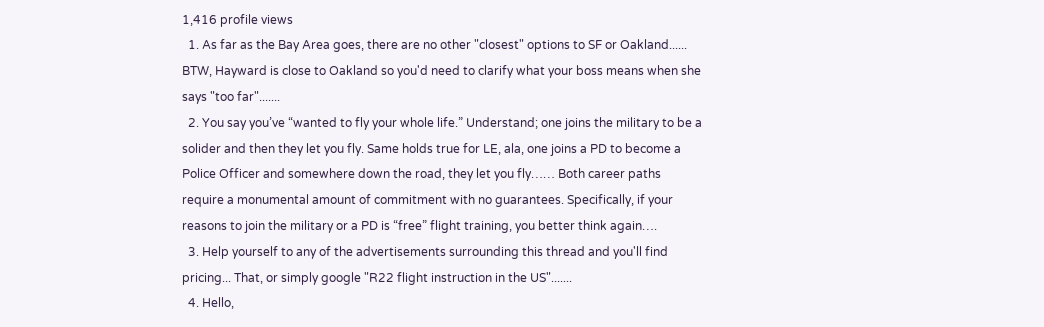1,416 profile views
  1. As far as the Bay Area goes, there are no other "closest" options to SF or Oakland...... BTW, Hayward is close to Oakland so you'd need to clarify what your boss means when she says "too far".......
  2. You say you’ve “wanted to fly your whole life.” Understand; one joins the military to be a solider and then they let you fly. Same holds true for LE, ala, one joins a PD to become a Police Officer and somewhere down the road, they let you fly…… Both career paths require a monumental amount of commitment with no guarantees. Specifically, if your reasons to join the military or a PD is “free” flight training, you better think again….
  3. Help yourself to any of the advertisements surrounding this thread and you'll find pricing... That, or simply google "R22 flight instruction in the US".......
  4. Hello,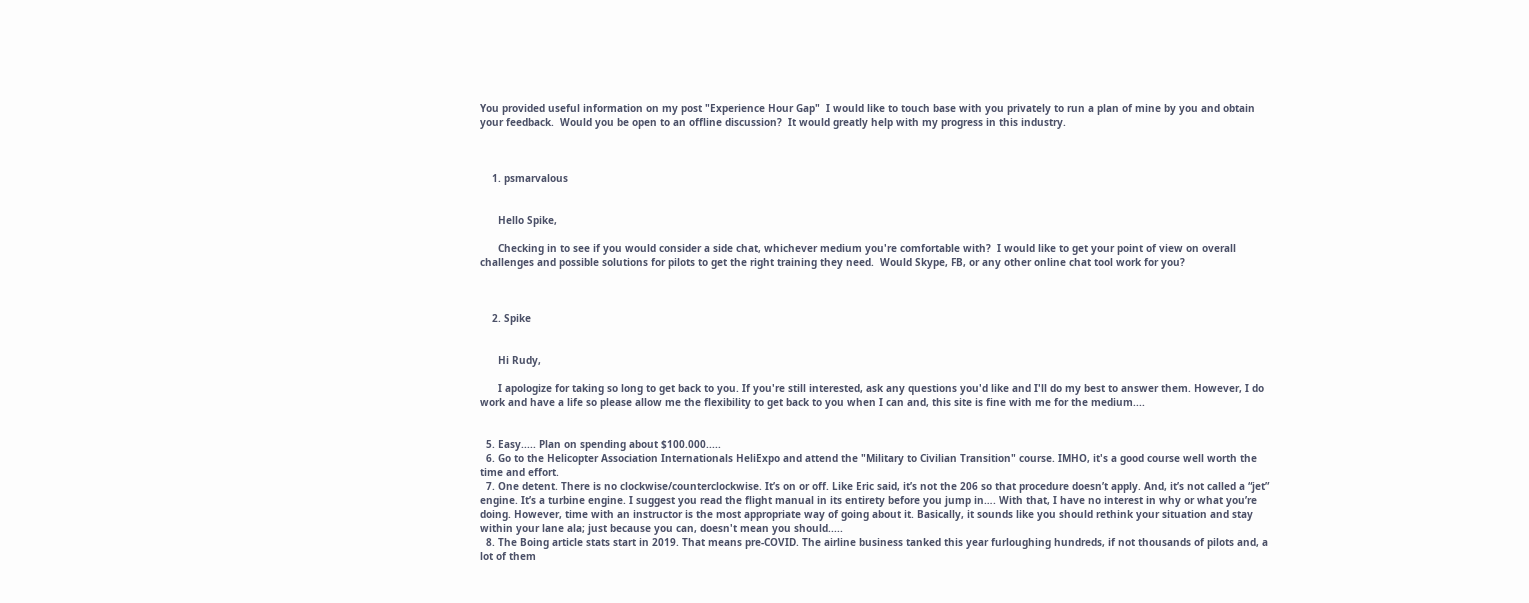You provided useful information on my post "Experience Hour Gap"  I would like to touch base with you privately to run a plan of mine by you and obtain your feedback.  Would you be open to an offline discussion?  It would greatly help with my progress in this industry.



    1. psmarvalous


      Hello Spike,

      Checking in to see if you would consider a side chat, whichever medium you're comfortable with?  I would like to get your point of view on overall challenges and possible solutions for pilots to get the right training they need.  Would Skype, FB, or any other online chat tool work for you?



    2. Spike


      Hi Rudy,

      I apologize for taking so long to get back to you. If you're still interested, ask any questions you'd like and I'll do my best to answer them. However, I do work and have a life so please allow me the flexibility to get back to you when I can and, this site is fine with me for the medium....


  5. Easy..... Plan on spending about $100.000.....
  6. Go to the Helicopter Association Internationals HeliExpo and attend the "Military to Civilian Transition" course. IMHO, it's a good course well worth the time and effort.
  7. One detent. There is no clockwise/counterclockwise. It’s on or off. Like Eric said, it’s not the 206 so that procedure doesn’t apply. And, it’s not called a “jet” engine. It’s a turbine engine. I suggest you read the flight manual in its entirety before you jump in…. With that, I have no interest in why or what you’re doing. However, time with an instructor is the most appropriate way of going about it. Basically, it sounds like you should rethink your situation and stay within your lane ala; just because you can, doesn't mean you should.....
  8. The Boing article stats start in 2019. That means pre-COVID. The airline business tanked this year furloughing hundreds, if not thousands of pilots and, a lot of them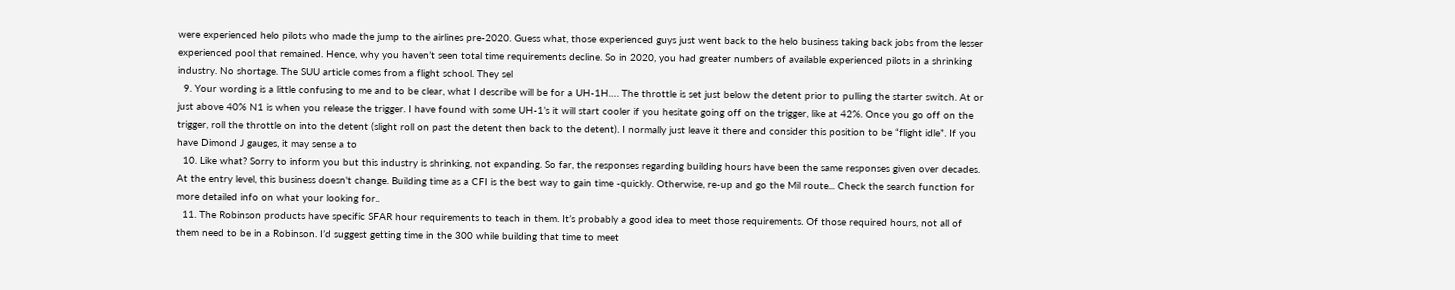were experienced helo pilots who made the jump to the airlines pre-2020. Guess what, those experienced guys just went back to the helo business taking back jobs from the lesser experienced pool that remained. Hence, why you haven’t seen total time requirements decline. So in 2020, you had greater numbers of available experienced pilots in a shrinking industry. No shortage. The SUU article comes from a flight school. They sel
  9. Your wording is a little confusing to me and to be clear, what I describe will be for a UH-1H…. The throttle is set just below the detent prior to pulling the starter switch. At or just above 40% N1 is when you release the trigger. I have found with some UH-1’s it will start cooler if you hesitate going off on the trigger, like at 42%. Once you go off on the trigger, roll the throttle on into the detent (slight roll on past the detent then back to the detent). I normally just leave it there and consider this position to be “flight idle”. If you have Dimond J gauges, it may sense a to
  10. Like what? Sorry to inform you but this industry is shrinking, not expanding. So far, the responses regarding building hours have been the same responses given over decades. At the entry level, this business doesn't change. Building time as a CFI is the best way to gain time -quickly. Otherwise, re-up and go the Mil route... Check the search function for more detailed info on what your looking for..
  11. The Robinson products have specific SFAR hour requirements to teach in them. It’s probably a good idea to meet those requirements. Of those required hours, not all of them need to be in a Robinson. I’d suggest getting time in the 300 while building that time to meet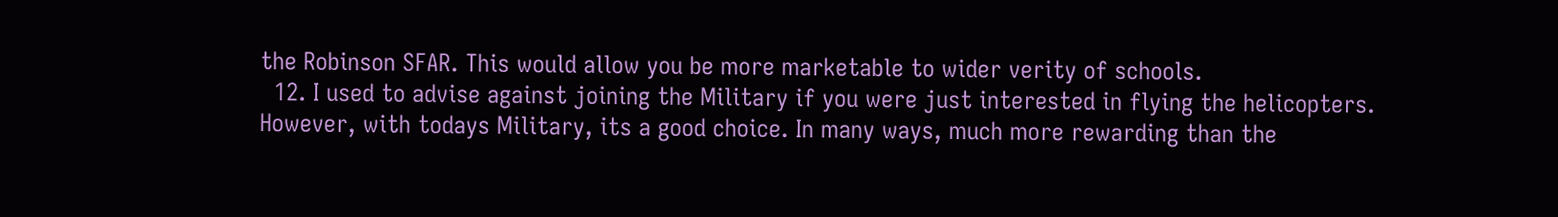the Robinson SFAR. This would allow you be more marketable to wider verity of schools.
  12. I used to advise against joining the Military if you were just interested in flying the helicopters. However, with todays Military, its a good choice. In many ways, much more rewarding than the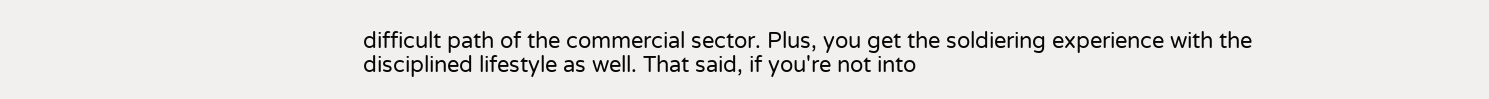difficult path of the commercial sector. Plus, you get the soldiering experience with the disciplined lifestyle as well. That said, if you're not into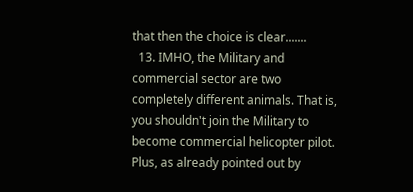that then the choice is clear.......
  13. IMHO, the Military and commercial sector are two completely different animals. That is, you shouldn't join the Military to become commercial helicopter pilot. Plus, as already pointed out by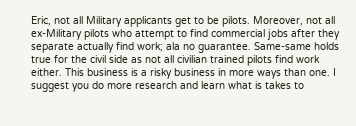Eric, not all Military applicants get to be pilots. Moreover, not all ex-Military pilots who attempt to find commercial jobs after they separate actually find work; ala no guarantee. Same-same holds true for the civil side as not all civilian trained pilots find work either. This business is a risky business in more ways than one. I suggest you do more research and learn what is takes to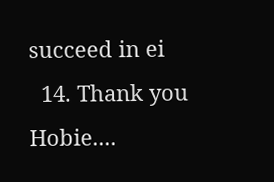succeed in ei
  14. Thank you Hobie....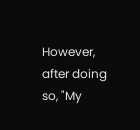However, after doing so, "My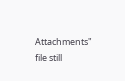Attachments" file still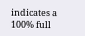indicates a 100% full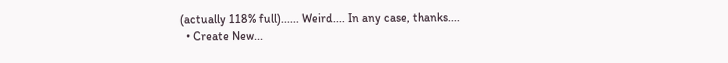(actually 118% full)...... Weird.... In any case, thanks....
  • Create New...